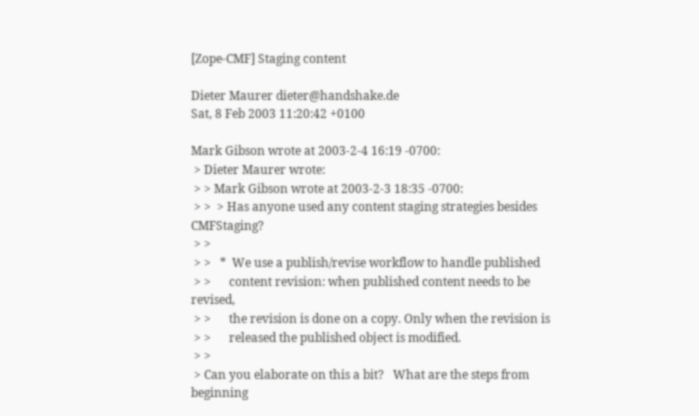[Zope-CMF] Staging content

Dieter Maurer dieter@handshake.de
Sat, 8 Feb 2003 11:20:42 +0100

Mark Gibson wrote at 2003-2-4 16:19 -0700:
 > Dieter Maurer wrote:
 > > Mark Gibson wrote at 2003-2-3 18:35 -0700:
 > >  > Has anyone used any content staging strategies besides CMFStaging?
 > >
 > >   *  We use a publish/revise workflow to handle published
 > >      content revision: when published content needs to be revised,
 > >      the revision is done on a copy. Only when the revision is
 > >      released the published object is modified.
 > >
 > Can you elaborate on this a bit?   What are the steps from beginning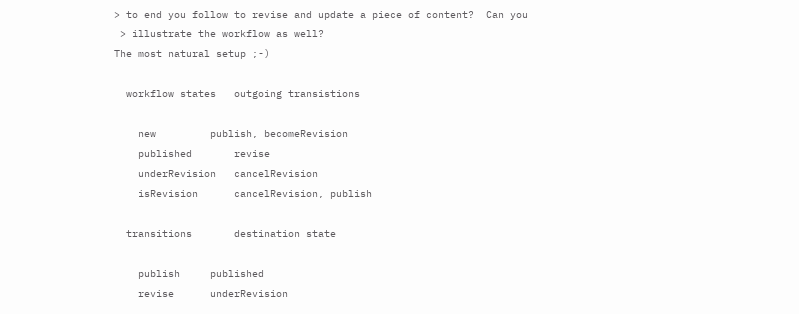> to end you follow to revise and update a piece of content?  Can you
 > illustrate the workflow as well?
The most natural setup ;-)

  workflow states   outgoing transistions

    new         publish, becomeRevision
    published       revise
    underRevision   cancelRevision
    isRevision      cancelRevision, publish

  transitions       destination state

    publish     published
    revise      underRevision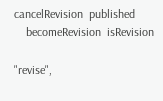cancelRevision  published
    becomeRevision  isRevision

"revise",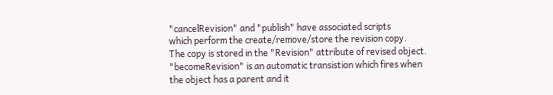"cancelRevision" and "publish" have associated scripts
which perform the create/remove/store the revision copy.
The copy is stored in the "Revision" attribute of revised object.
"becomeRevision" is an automatic transistion which fires when
the object has a parent and it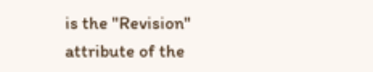is the "Revision" attribute of the